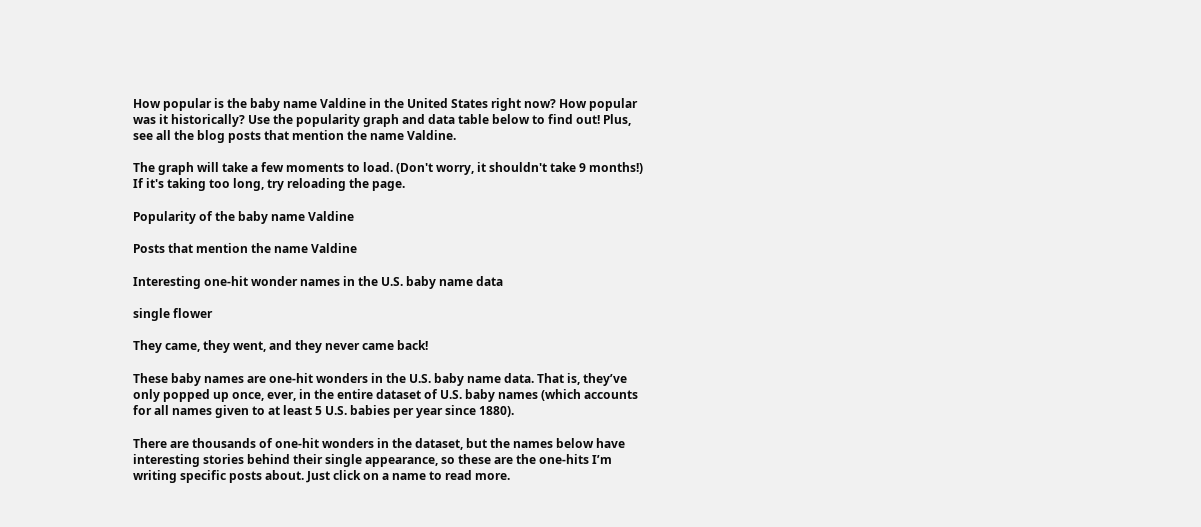How popular is the baby name Valdine in the United States right now? How popular was it historically? Use the popularity graph and data table below to find out! Plus, see all the blog posts that mention the name Valdine.

The graph will take a few moments to load. (Don't worry, it shouldn't take 9 months!) If it's taking too long, try reloading the page.

Popularity of the baby name Valdine

Posts that mention the name Valdine

Interesting one-hit wonder names in the U.S. baby name data

single flower

They came, they went, and they never came back!

These baby names are one-hit wonders in the U.S. baby name data. That is, they’ve only popped up once, ever, in the entire dataset of U.S. baby names (which accounts for all names given to at least 5 U.S. babies per year since 1880).

There are thousands of one-hit wonders in the dataset, but the names below have interesting stories behind their single appearance, so these are the one-hits I’m writing specific posts about. Just click on a name to read more.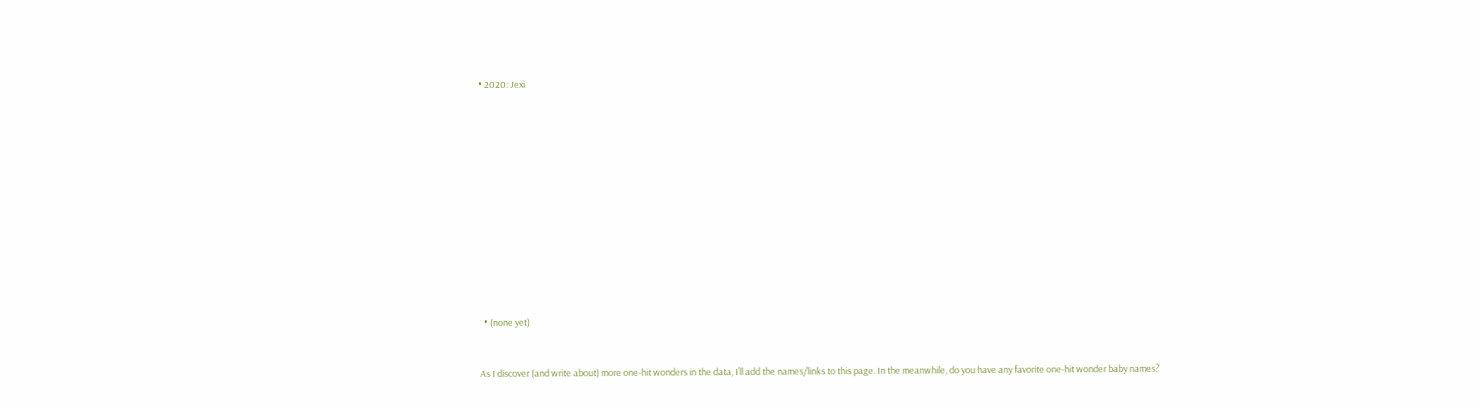• 2020: Jexi













  • (none yet)


As I discover (and write about) more one-hit wonders in the data, I’ll add the names/links to this page. In the meanwhile, do you have any favorite one-hit wonder baby names?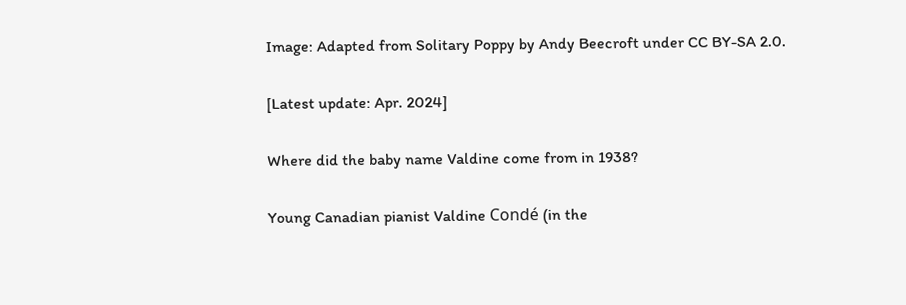Image: Adapted from Solitary Poppy by Andy Beecroft under CC BY-SA 2.0.

[Latest update: Apr. 2024]

Where did the baby name Valdine come from in 1938?

Young Canadian pianist Valdine Condé (in the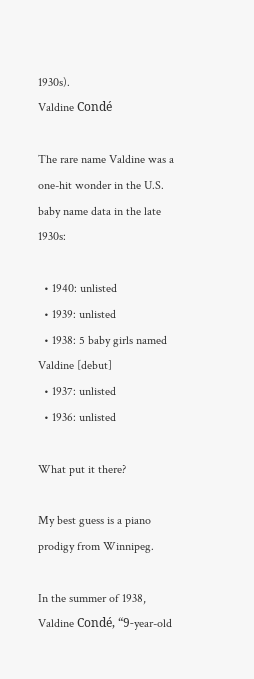1930s).
Valdine Condé

The rare name Valdine was a one-hit wonder in the U.S. baby name data in the late 1930s:

  • 1940: unlisted
  • 1939: unlisted
  • 1938: 5 baby girls named Valdine [debut]
  • 1937: unlisted
  • 1936: unlisted

What put it there?

My best guess is a piano prodigy from Winnipeg.

In the summer of 1938, Valdine Condé, “9-year-old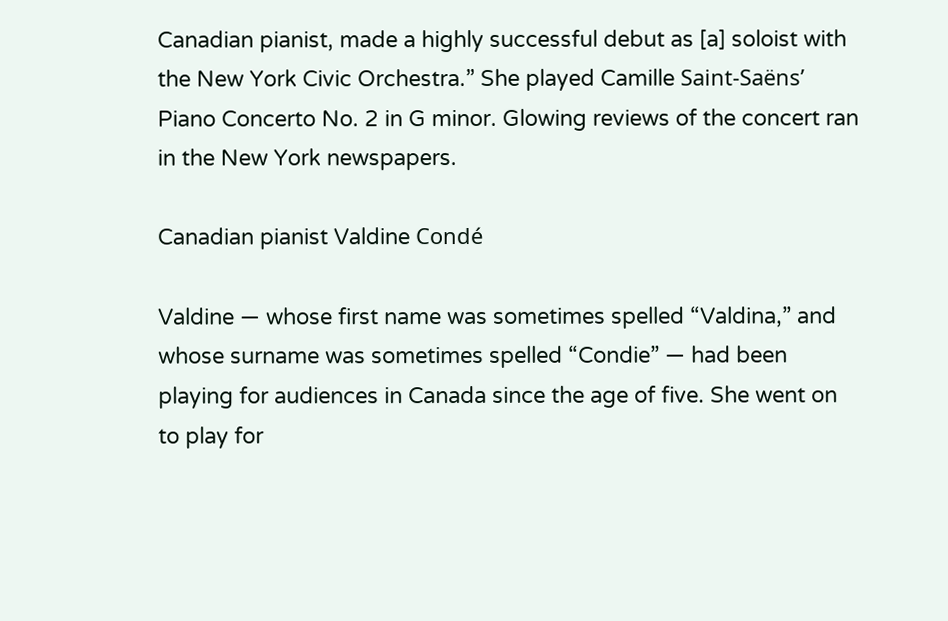Canadian pianist, made a highly successful debut as [a] soloist with the New York Civic Orchestra.” She played Camille Saint-Saëns’ Piano Concerto No. 2 in G minor. Glowing reviews of the concert ran in the New York newspapers.

Canadian pianist Valdine Condé

Valdine — whose first name was sometimes spelled “Valdina,” and whose surname was sometimes spelled “Condie” — had been playing for audiences in Canada since the age of five. She went on to play for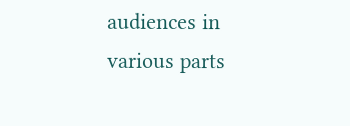audiences in various parts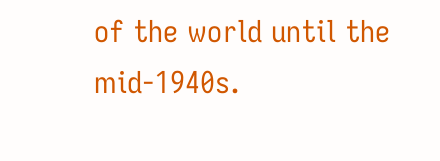of the world until the mid-1940s.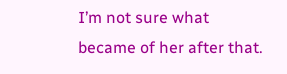I’m not sure what became of her after that.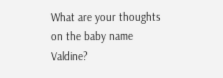What are your thoughts on the baby name Valdine?